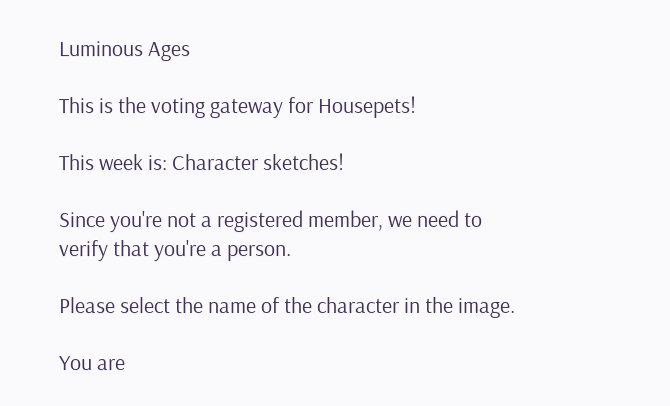Luminous Ages

This is the voting gateway for Housepets!

This week is: Character sketches!

Since you're not a registered member, we need to verify that you're a person.

Please select the name of the character in the image.

You are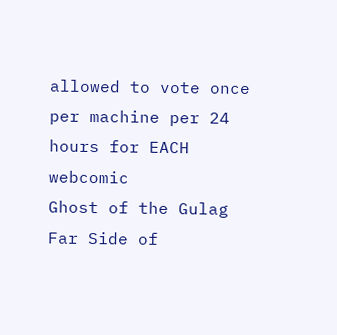allowed to vote once per machine per 24 hours for EACH webcomic
Ghost of the Gulag
Far Side of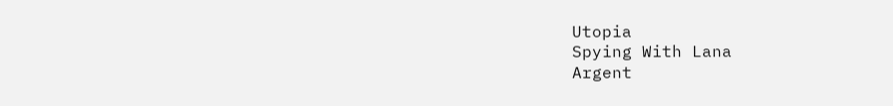Utopia
Spying With Lana
Argent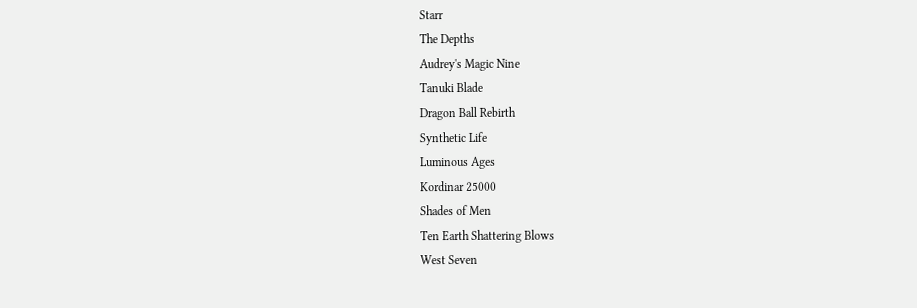Starr
The Depths
Audrey's Magic Nine
Tanuki Blade
Dragon Ball Rebirth
Synthetic Life
Luminous Ages
Kordinar 25000
Shades of Men
Ten Earth Shattering Blows
West Seven